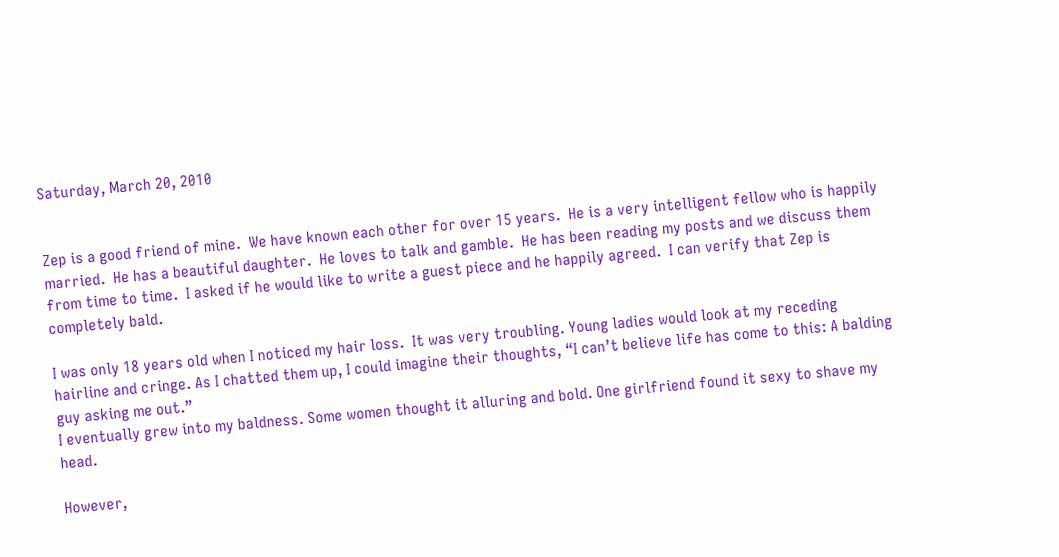Saturday, March 20, 2010


Zep is a good friend of mine.  We have known each other for over 15 years.  He is a very intelligent fellow who is happily married.  He has a beautiful daughter.  He loves to talk and gamble.  He has been reading my posts and we discuss them from time to time.  I asked if he would like to write a guest piece and he happily agreed.  I can verify that Zep is completely bald.

I was only 18 years old when I noticed my hair loss.  It was very troubling. Young ladies would look at my receding hairline and cringe. As I chatted them up, I could imagine their thoughts, “I can’t believe life has come to this: A balding guy asking me out.”
I eventually grew into my baldness. Some women thought it alluring and bold. One girlfriend found it sexy to shave my head.

However,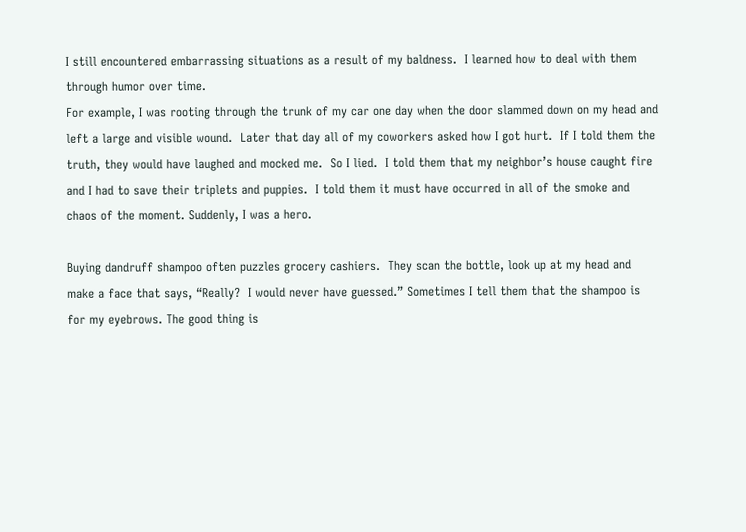I still encountered embarrassing situations as a result of my baldness.  I learned how to deal with them through humor over time.
For example, I was rooting through the trunk of my car one day when the door slammed down on my head and left a large and visible wound.  Later that day all of my coworkers asked how I got hurt.  If I told them the truth, they would have laughed and mocked me.  So I lied.  I told them that my neighbor’s house caught fire and I had to save their triplets and puppies.  I told them it must have occurred in all of the smoke and chaos of the moment. Suddenly, I was a hero.

Buying dandruff shampoo often puzzles grocery cashiers.  They scan the bottle, look up at my head and make a face that says, “Really?  I would never have guessed.” Sometimes I tell them that the shampoo is for my eyebrows. The good thing is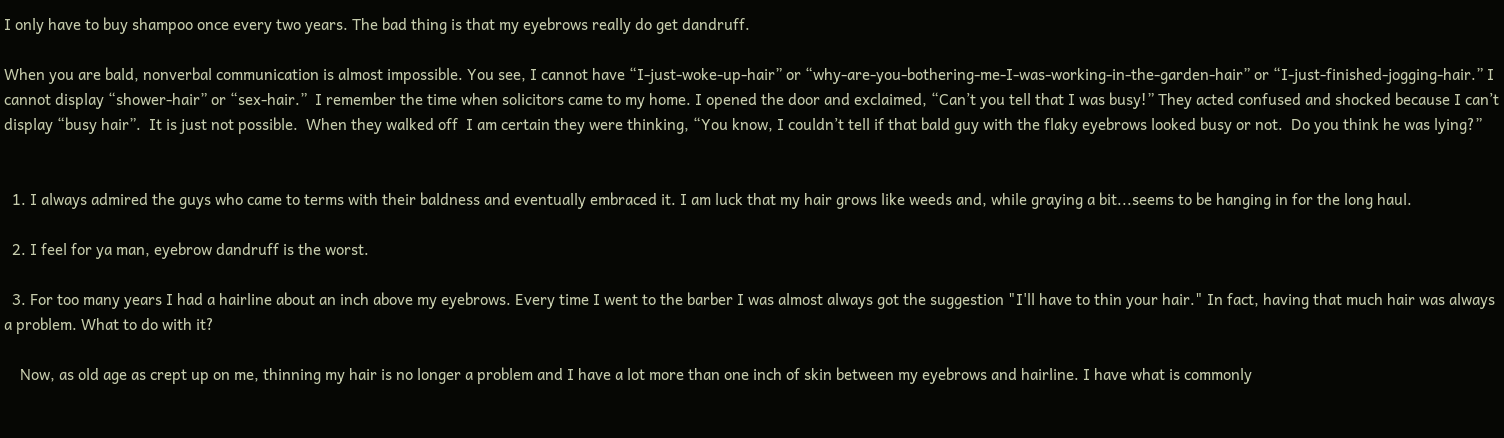I only have to buy shampoo once every two years. The bad thing is that my eyebrows really do get dandruff.

When you are bald, nonverbal communication is almost impossible. You see, I cannot have “I-just-woke-up-hair” or “why-are-you-bothering-me-I-was-working-in-the-garden-hair” or “I-just-finished-jogging-hair.” I cannot display “shower-hair” or “sex-hair.”  I remember the time when solicitors came to my home. I opened the door and exclaimed, “Can’t you tell that I was busy!” They acted confused and shocked because I can’t display “busy hair”.  It is just not possible.  When they walked off  I am certain they were thinking, “You know, I couldn’t tell if that bald guy with the flaky eyebrows looked busy or not.  Do you think he was lying?”


  1. I always admired the guys who came to terms with their baldness and eventually embraced it. I am luck that my hair grows like weeds and, while graying a bit...seems to be hanging in for the long haul.

  2. I feel for ya man, eyebrow dandruff is the worst.

  3. For too many years I had a hairline about an inch above my eyebrows. Every time I went to the barber I was almost always got the suggestion "I'll have to thin your hair." In fact, having that much hair was always a problem. What to do with it?

    Now, as old age as crept up on me, thinning my hair is no longer a problem and I have a lot more than one inch of skin between my eyebrows and hairline. I have what is commonly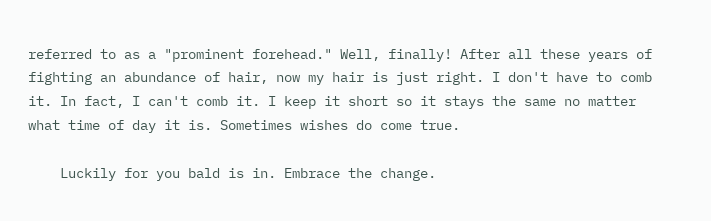referred to as a "prominent forehead." Well, finally! After all these years of fighting an abundance of hair, now my hair is just right. I don't have to comb it. In fact, I can't comb it. I keep it short so it stays the same no matter what time of day it is. Sometimes wishes do come true.

    Luckily for you bald is in. Embrace the change.